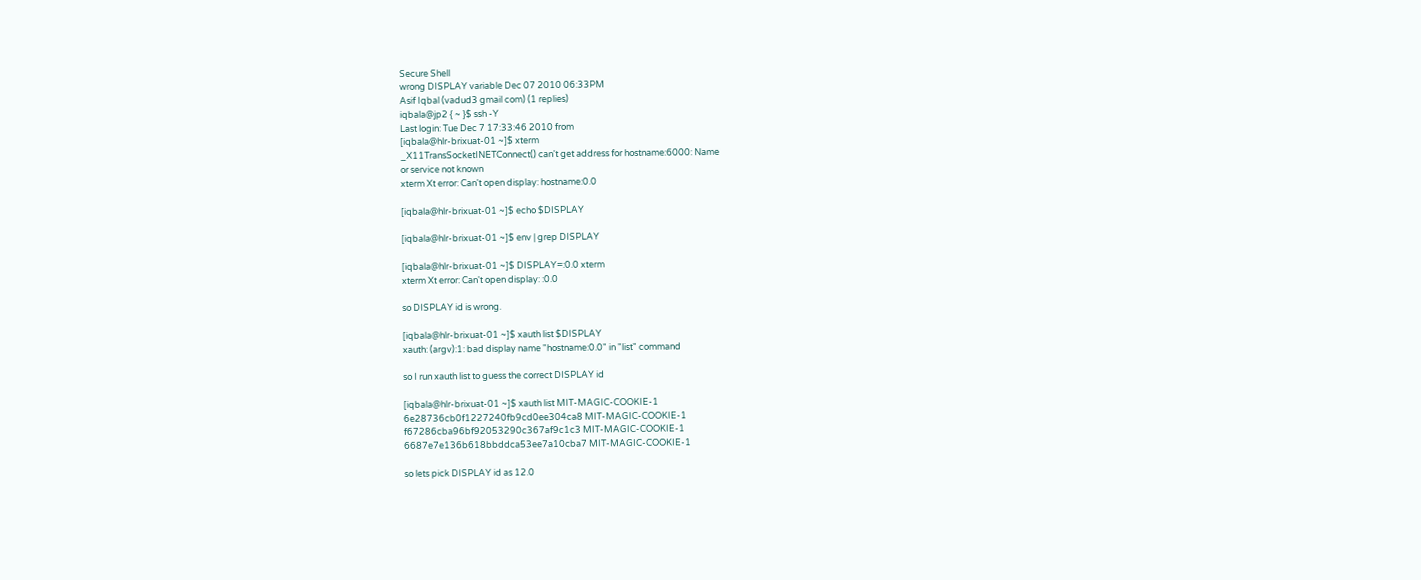Secure Shell
wrong DISPLAY variable Dec 07 2010 06:33PM
Asif Iqbal (vadud3 gmail com) (1 replies)
iqbala@jp2 { ~ }$ ssh -Y
Last login: Tue Dec 7 17:33:46 2010 from
[iqbala@hlr-brixuat-01 ~]$ xterm
_X11TransSocketINETConnect() can't get address for hostname:6000: Name
or service not known
xterm Xt error: Can't open display: hostname:0.0

[iqbala@hlr-brixuat-01 ~]$ echo $DISPLAY

[iqbala@hlr-brixuat-01 ~]$ env | grep DISPLAY

[iqbala@hlr-brixuat-01 ~]$ DISPLAY=:0.0 xterm
xterm Xt error: Can't open display: :0.0

so DISPLAY id is wrong.

[iqbala@hlr-brixuat-01 ~]$ xauth list $DISPLAY
xauth: (argv):1: bad display name "hostname:0.0" in "list" command

so I run xauth list to guess the correct DISPLAY id

[iqbala@hlr-brixuat-01 ~]$ xauth list MIT-MAGIC-COOKIE-1
6e28736cb0f1227240fb9cd0ee304ca8 MIT-MAGIC-COOKIE-1
f67286cba96bf92053290c367af9c1c3 MIT-MAGIC-COOKIE-1
6687e7e136b618bbddca53ee7a10cba7 MIT-MAGIC-COOKIE-1

so lets pick DISPLAY id as 12.0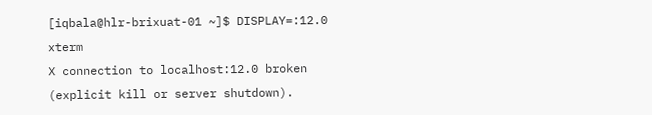[iqbala@hlr-brixuat-01 ~]$ DISPLAY=:12.0 xterm
X connection to localhost:12.0 broken (explicit kill or server shutdown).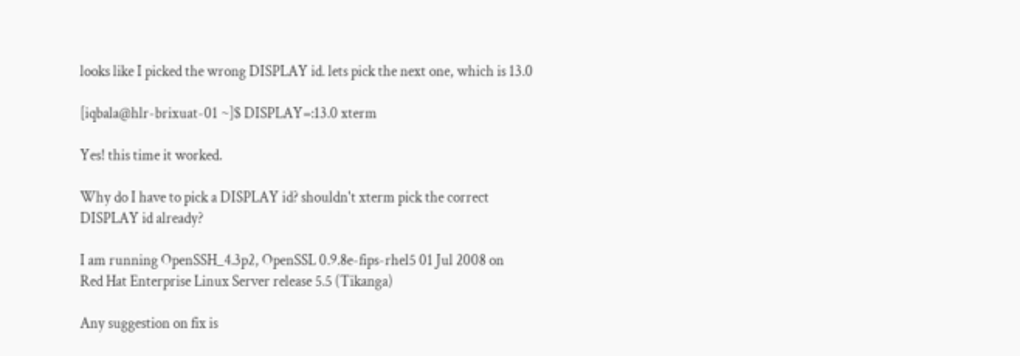looks like I picked the wrong DISPLAY id. lets pick the next one, which is 13.0

[iqbala@hlr-brixuat-01 ~]$ DISPLAY=:13.0 xterm

Yes! this time it worked.

Why do I have to pick a DISPLAY id? shouldn't xterm pick the correct
DISPLAY id already?

I am running OpenSSH_4.3p2, OpenSSL 0.9.8e-fips-rhel5 01 Jul 2008 on
Red Hat Enterprise Linux Server release 5.5 (Tikanga)

Any suggestion on fix is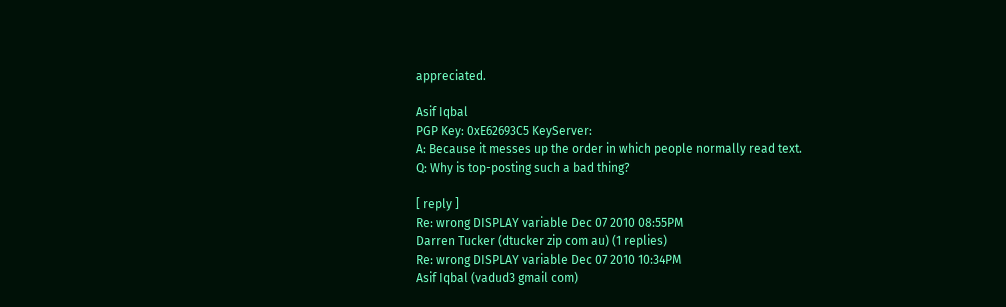appreciated.

Asif Iqbal
PGP Key: 0xE62693C5 KeyServer:
A: Because it messes up the order in which people normally read text.
Q: Why is top-posting such a bad thing?

[ reply ]
Re: wrong DISPLAY variable Dec 07 2010 08:55PM
Darren Tucker (dtucker zip com au) (1 replies)
Re: wrong DISPLAY variable Dec 07 2010 10:34PM
Asif Iqbal (vadud3 gmail com)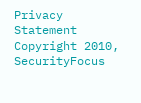Privacy Statement
Copyright 2010, SecurityFocus